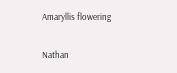Amaryllis flowering

Nathan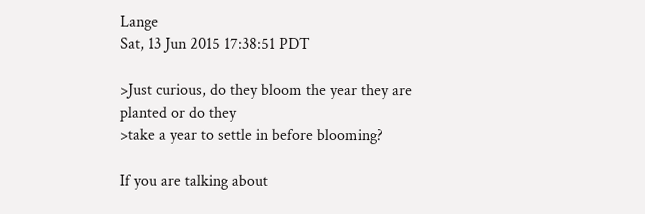Lange
Sat, 13 Jun 2015 17:38:51 PDT

>Just curious, do they bloom the year they are planted or do they
>take a year to settle in before blooming?

If you are talking about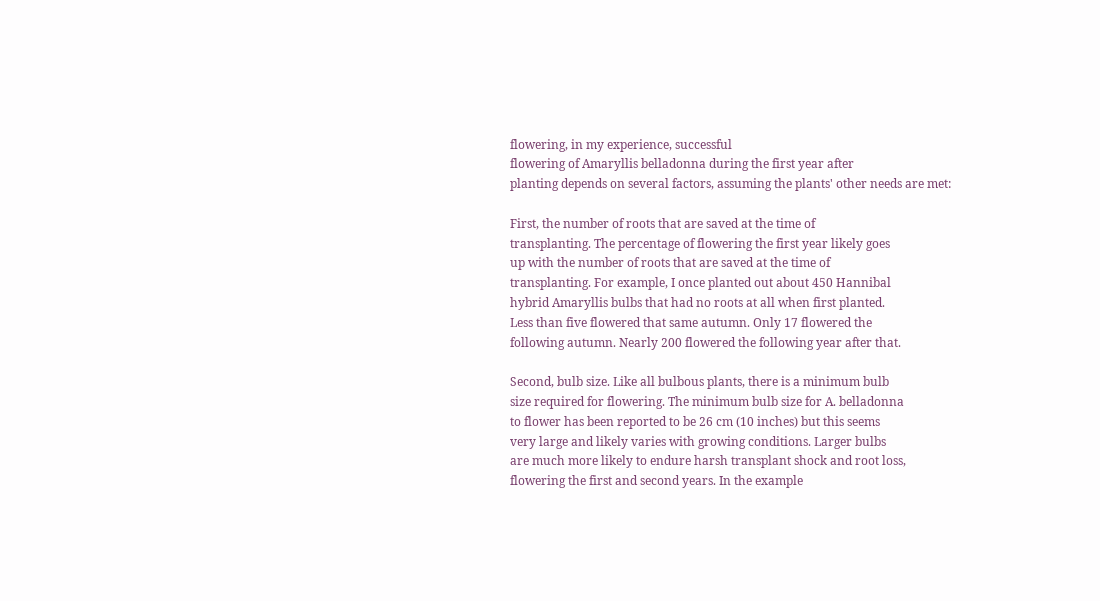flowering, in my experience, successful
flowering of Amaryllis belladonna during the first year after
planting depends on several factors, assuming the plants' other needs are met:

First, the number of roots that are saved at the time of
transplanting. The percentage of flowering the first year likely goes
up with the number of roots that are saved at the time of
transplanting. For example, I once planted out about 450 Hannibal
hybrid Amaryllis bulbs that had no roots at all when first planted.
Less than five flowered that same autumn. Only 17 flowered the
following autumn. Nearly 200 flowered the following year after that.

Second, bulb size. Like all bulbous plants, there is a minimum bulb
size required for flowering. The minimum bulb size for A. belladonna
to flower has been reported to be 26 cm (10 inches) but this seems
very large and likely varies with growing conditions. Larger bulbs
are much more likely to endure harsh transplant shock and root loss,
flowering the first and second years. In the example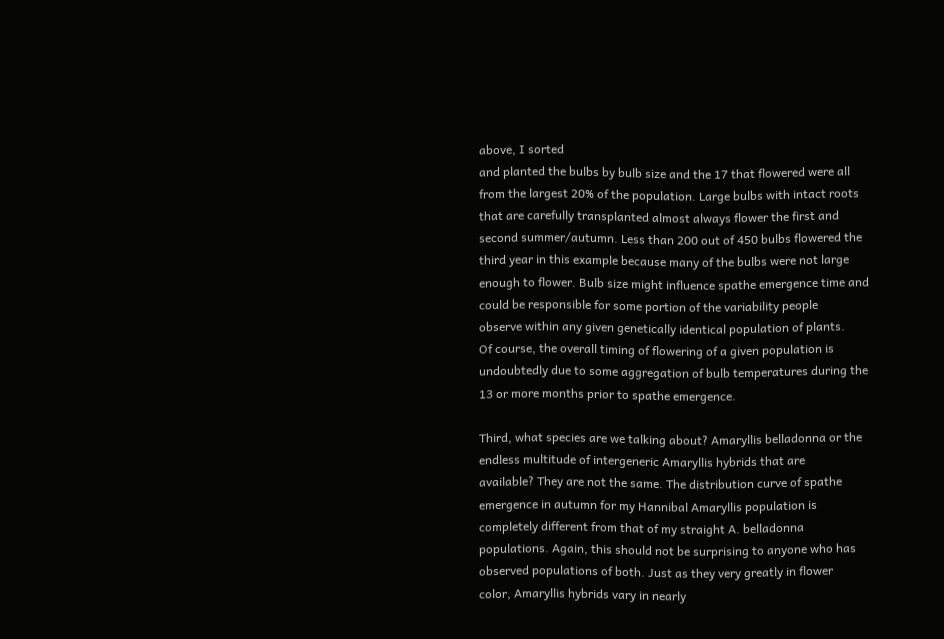above, I sorted
and planted the bulbs by bulb size and the 17 that flowered were all
from the largest 20% of the population. Large bulbs with intact roots
that are carefully transplanted almost always flower the first and
second summer/autumn. Less than 200 out of 450 bulbs flowered the
third year in this example because many of the bulbs were not large
enough to flower. Bulb size might influence spathe emergence time and
could be responsible for some portion of the variability people
observe within any given genetically identical population of plants.
Of course, the overall timing of flowering of a given population is
undoubtedly due to some aggregation of bulb temperatures during the
13 or more months prior to spathe emergence.

Third, what species are we talking about? Amaryllis belladonna or the
endless multitude of intergeneric Amaryllis hybrids that are
available? They are not the same. The distribution curve of spathe
emergence in autumn for my Hannibal Amaryllis population is
completely different from that of my straight A. belladonna
populations. Again, this should not be surprising to anyone who has
observed populations of both. Just as they very greatly in flower
color, Amaryllis hybrids vary in nearly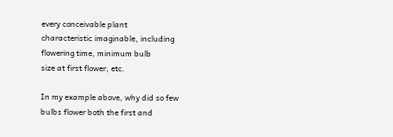every conceivable plant
characteristic imaginable, including flowering time, minimum bulb
size at first flower, etc.

In my example above, why did so few bulbs flower both the first and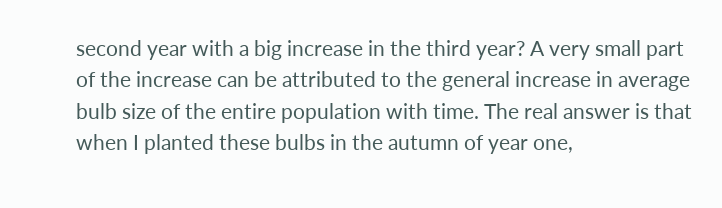second year with a big increase in the third year? A very small part
of the increase can be attributed to the general increase in average
bulb size of the entire population with time. The real answer is that
when I planted these bulbs in the autumn of year one,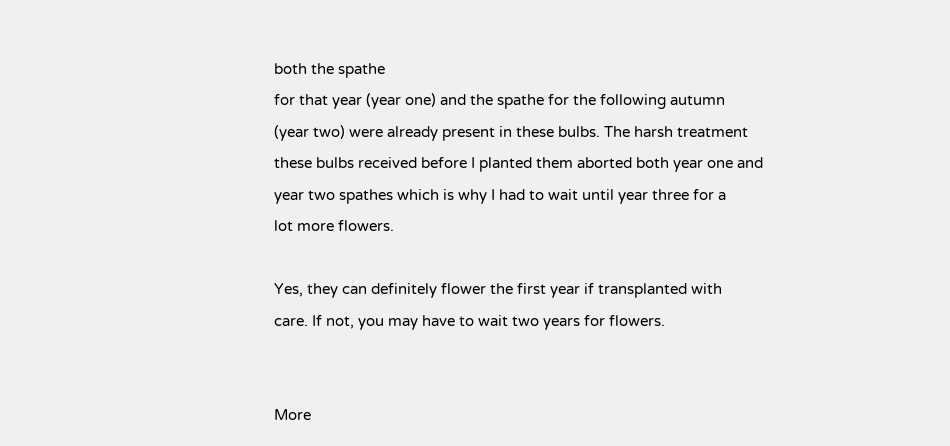both the spathe
for that year (year one) and the spathe for the following autumn
(year two) were already present in these bulbs. The harsh treatment
these bulbs received before I planted them aborted both year one and
year two spathes which is why I had to wait until year three for a
lot more flowers.

Yes, they can definitely flower the first year if transplanted with
care. If not, you may have to wait two years for flowers.


More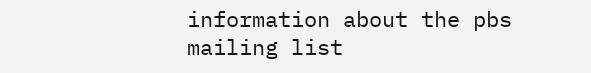information about the pbs mailing list